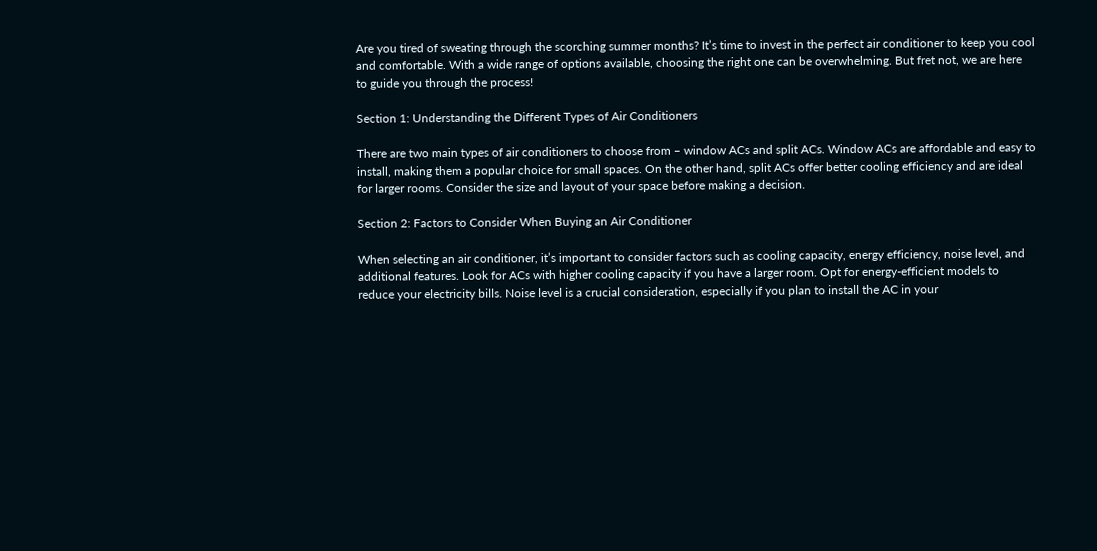Are you tired of sweating through the scorching summer months? It’s time to invest in the perfect air conditioner to keep you cool and comfortable. With a wide range of options available, choosing the right one can be overwhelming. But fret not, we are here to guide you through the process!

Section 1: Understanding the Different Types of Air Conditioners

There are two main types of air conditioners to choose from – window ACs and split ACs. Window ACs are affordable and easy to install, making them a popular choice for small spaces. On the other hand, split ACs offer better cooling efficiency and are ideal for larger rooms. Consider the size and layout of your space before making a decision.

Section 2: Factors to Consider When Buying an Air Conditioner

When selecting an air conditioner, it’s important to consider factors such as cooling capacity, energy efficiency, noise level, and additional features. Look for ACs with higher cooling capacity if you have a larger room. Opt for energy-efficient models to reduce your electricity bills. Noise level is a crucial consideration, especially if you plan to install the AC in your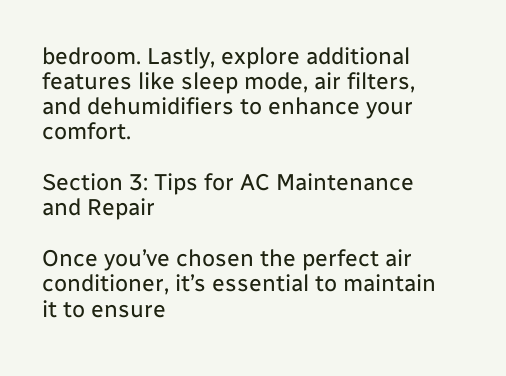bedroom. Lastly, explore additional features like sleep mode, air filters, and dehumidifiers to enhance your comfort.

Section 3: Tips for AC Maintenance and Repair

Once you’ve chosen the perfect air conditioner, it’s essential to maintain it to ensure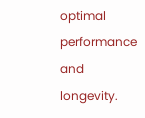optimal performance and longevity.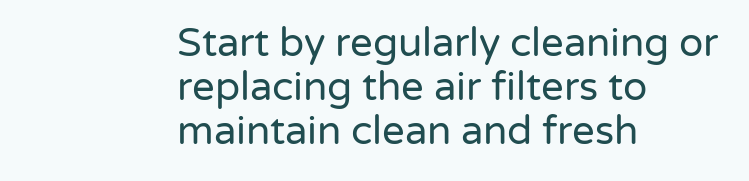Start by regularly cleaning or replacing the air filters to maintain clean and fresh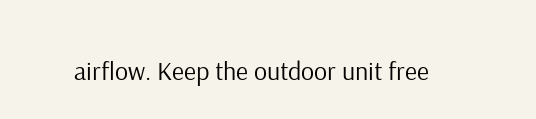airflow. Keep the outdoor unit free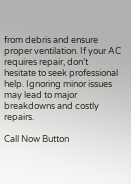from debris and ensure proper ventilation. If your AC requires repair, don’t hesitate to seek professional help. Ignoring minor issues may lead to major breakdowns and costly repairs.

Call Now Button